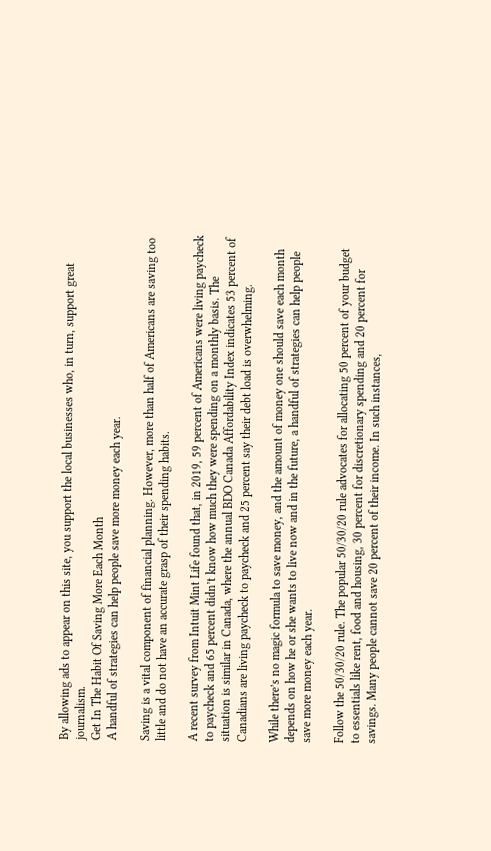By allowing ads to appear on this site, you support the local businesses who, in turn, support great journalism.
Get In The Habit Of Saving More Each Month
A handful of strategies can help people save more money each year.

Saving is a vital component of financial planning. However, more than half of Americans are saving too little and do not have an accurate grasp of their spending habits.

A recent survey from Intuit Mint Life found that, in 2019, 59 percent of Americans were living paycheck to paycheck and 65 percent didn’t know how much they were spending on a monthly basis. The situation is similar in Canada, where the annual BDO Canada Affordability Index indicates 53 percent of Canadians are living paycheck to paycheck and 25 percent say their debt load is overwhelming.

While there’s no magic formula to save money, and the amount of money one should save each month depends on how he or she wants to live now and in the future, a handful of strategies can help people save more money each year.

Follow the 50/30/20 rule. The popular 50/30/20 rule advocates for allocating 50 percent of your budget to essentials like rent, food and housing, 30 percent for discretionary spending and 20 percent for savings. Many people cannot save 20 percent of their income. In such instances,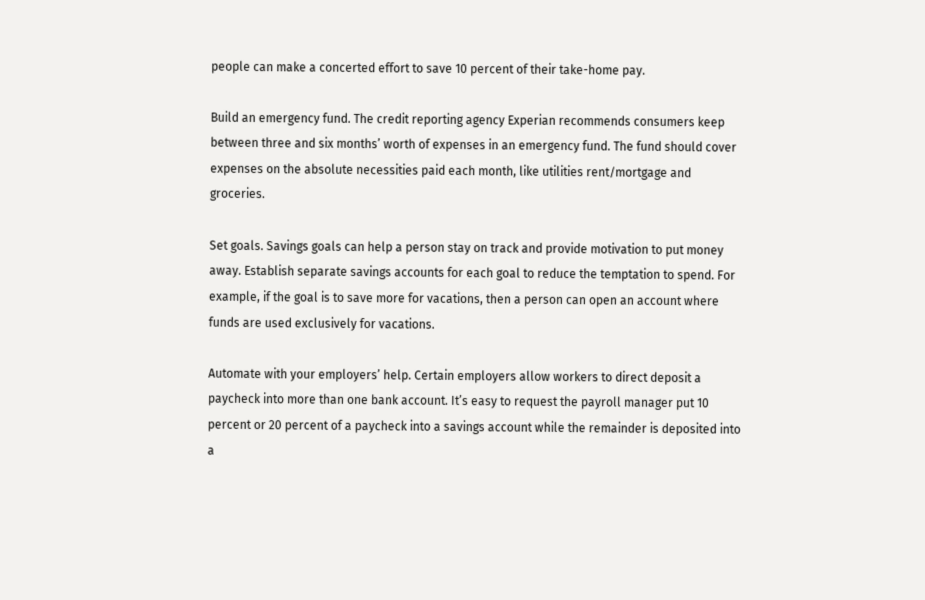people can make a concerted effort to save 10 percent of their take-home pay.

Build an emergency fund. The credit reporting agency Experian recommends consumers keep between three and six months’ worth of expenses in an emergency fund. The fund should cover expenses on the absolute necessities paid each month, like utilities rent/mortgage and groceries.

Set goals. Savings goals can help a person stay on track and provide motivation to put money away. Establish separate savings accounts for each goal to reduce the temptation to spend. For example, if the goal is to save more for vacations, then a person can open an account where funds are used exclusively for vacations.

Automate with your employers’ help. Certain employers allow workers to direct deposit a paycheck into more than one bank account. It’s easy to request the payroll manager put 10 percent or 20 percent of a paycheck into a savings account while the remainder is deposited into a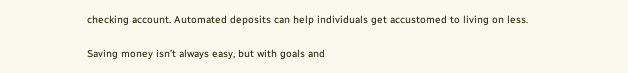checking account. Automated deposits can help individuals get accustomed to living on less.

Saving money isn’t always easy, but with goals and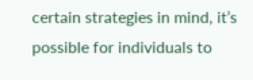certain strategies in mind, it’s possible for individuals to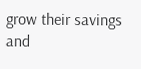grow their savings and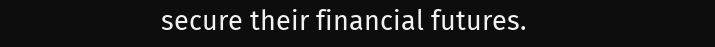secure their financial futures.